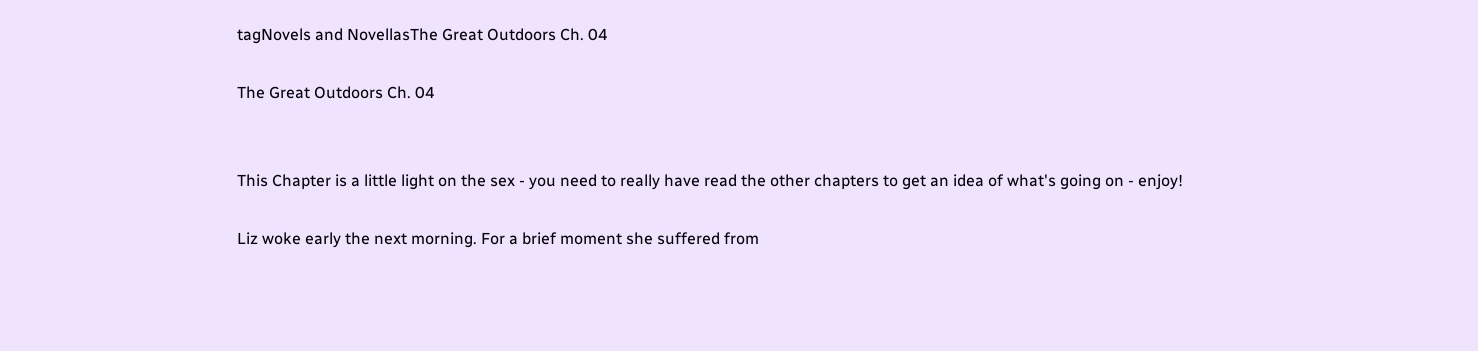tagNovels and NovellasThe Great Outdoors Ch. 04

The Great Outdoors Ch. 04


This Chapter is a little light on the sex - you need to really have read the other chapters to get an idea of what's going on - enjoy!

Liz woke early the next morning. For a brief moment she suffered from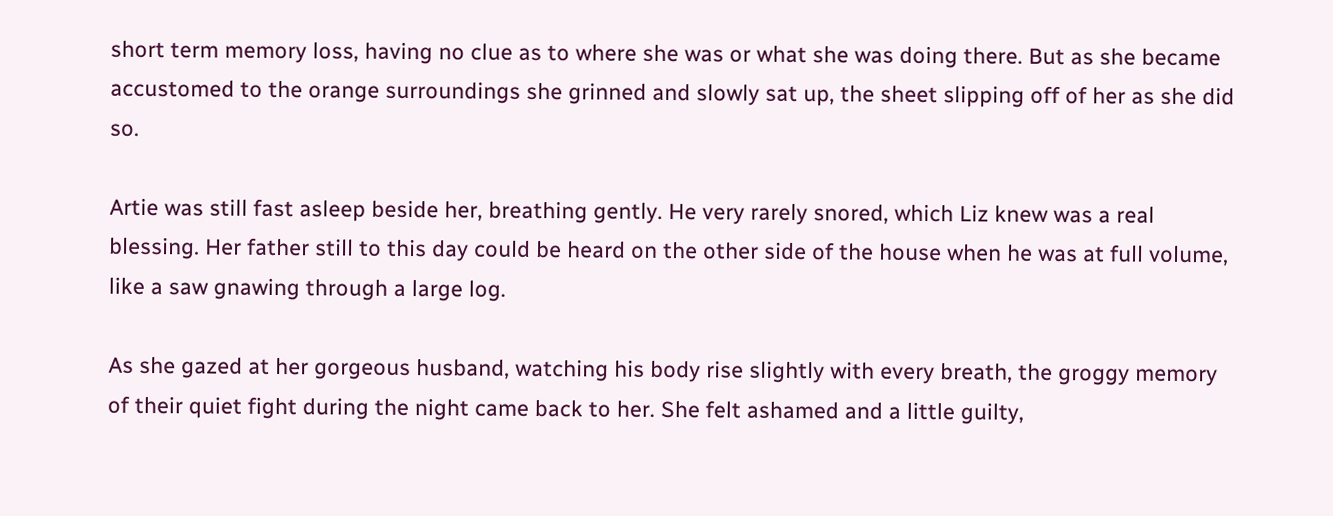short term memory loss, having no clue as to where she was or what she was doing there. But as she became accustomed to the orange surroundings she grinned and slowly sat up, the sheet slipping off of her as she did so.

Artie was still fast asleep beside her, breathing gently. He very rarely snored, which Liz knew was a real blessing. Her father still to this day could be heard on the other side of the house when he was at full volume, like a saw gnawing through a large log.

As she gazed at her gorgeous husband, watching his body rise slightly with every breath, the groggy memory of their quiet fight during the night came back to her. She felt ashamed and a little guilty,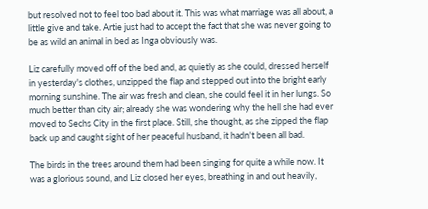but resolved not to feel too bad about it. This was what marriage was all about, a little give and take. Artie just had to accept the fact that she was never going to be as wild an animal in bed as Inga obviously was.

Liz carefully moved off of the bed and, as quietly as she could, dressed herself in yesterday's clothes, unzipped the flap and stepped out into the bright early morning sunshine. The air was fresh and clean, she could feel it in her lungs. So much better than city air; already she was wondering why the hell she had ever moved to Sechs City in the first place. Still, she thought, as she zipped the flap back up and caught sight of her peaceful husband, it hadn't been all bad.

The birds in the trees around them had been singing for quite a while now. It was a glorious sound, and Liz closed her eyes, breathing in and out heavily,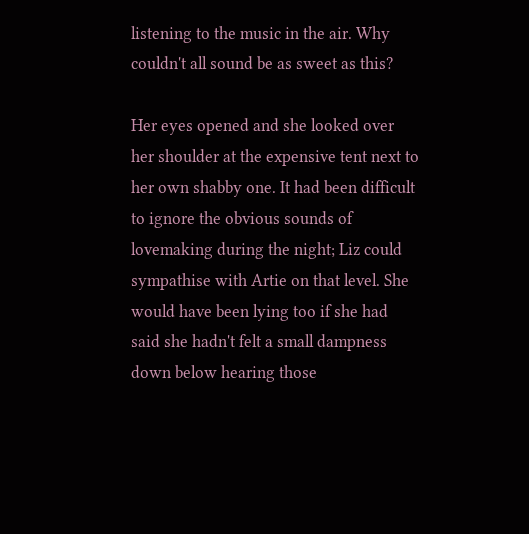listening to the music in the air. Why couldn't all sound be as sweet as this?

Her eyes opened and she looked over her shoulder at the expensive tent next to her own shabby one. It had been difficult to ignore the obvious sounds of lovemaking during the night; Liz could sympathise with Artie on that level. She would have been lying too if she had said she hadn't felt a small dampness down below hearing those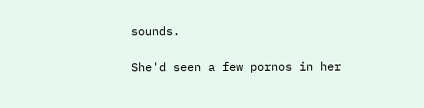sounds.

She'd seen a few pornos in her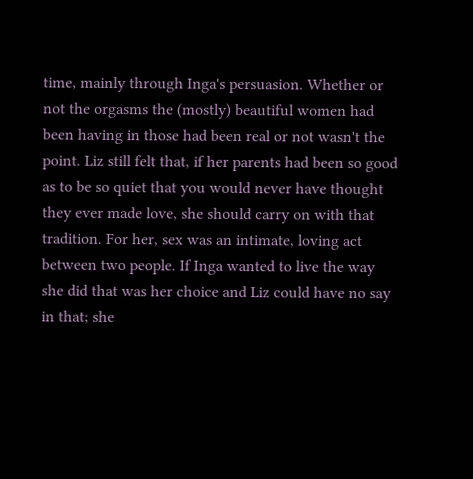time, mainly through Inga's persuasion. Whether or not the orgasms the (mostly) beautiful women had been having in those had been real or not wasn't the point. Liz still felt that, if her parents had been so good as to be so quiet that you would never have thought they ever made love, she should carry on with that tradition. For her, sex was an intimate, loving act between two people. If Inga wanted to live the way she did that was her choice and Liz could have no say in that; she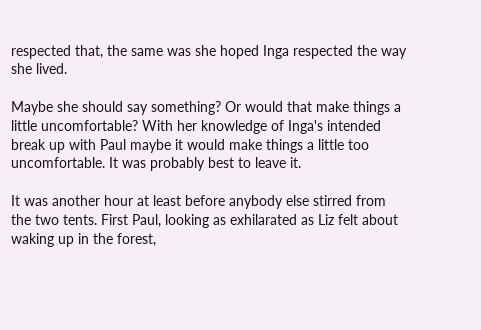respected that, the same was she hoped Inga respected the way she lived.

Maybe she should say something? Or would that make things a little uncomfortable? With her knowledge of Inga's intended break up with Paul maybe it would make things a little too uncomfortable. It was probably best to leave it.

It was another hour at least before anybody else stirred from the two tents. First Paul, looking as exhilarated as Liz felt about waking up in the forest,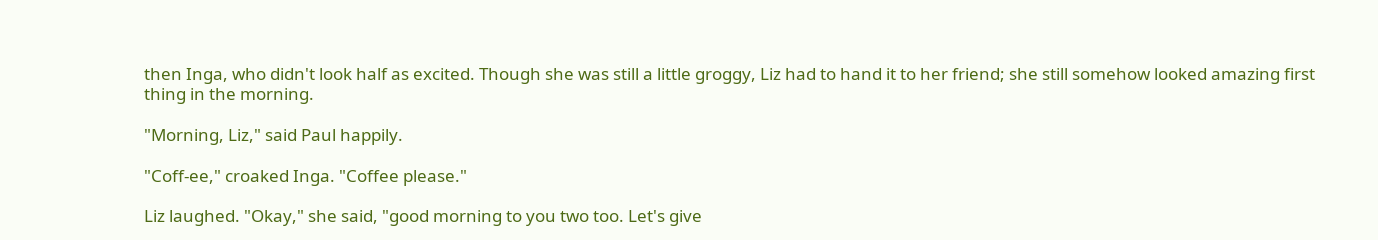then Inga, who didn't look half as excited. Though she was still a little groggy, Liz had to hand it to her friend; she still somehow looked amazing first thing in the morning.

"Morning, Liz," said Paul happily.

"Coff-ee," croaked Inga. "Coffee please."

Liz laughed. "Okay," she said, "good morning to you two too. Let's give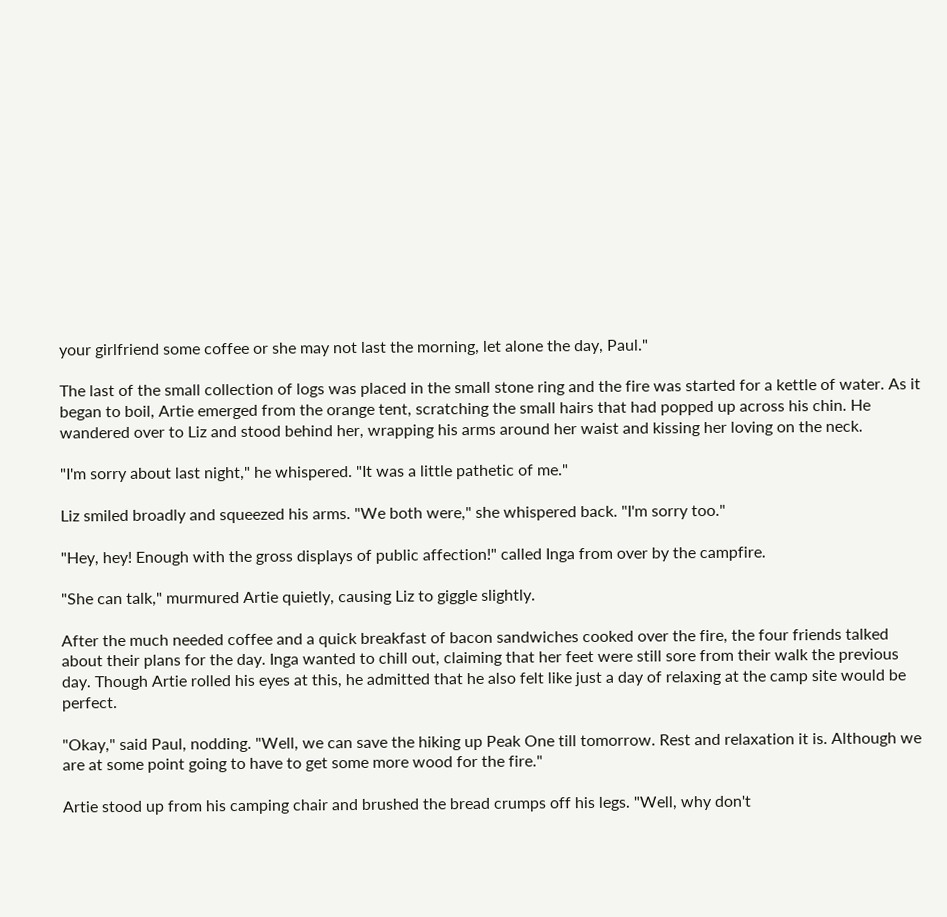your girlfriend some coffee or she may not last the morning, let alone the day, Paul."

The last of the small collection of logs was placed in the small stone ring and the fire was started for a kettle of water. As it began to boil, Artie emerged from the orange tent, scratching the small hairs that had popped up across his chin. He wandered over to Liz and stood behind her, wrapping his arms around her waist and kissing her loving on the neck.

"I'm sorry about last night," he whispered. "It was a little pathetic of me."

Liz smiled broadly and squeezed his arms. "We both were," she whispered back. "I'm sorry too."

"Hey, hey! Enough with the gross displays of public affection!" called Inga from over by the campfire.

"She can talk," murmured Artie quietly, causing Liz to giggle slightly.

After the much needed coffee and a quick breakfast of bacon sandwiches cooked over the fire, the four friends talked about their plans for the day. Inga wanted to chill out, claiming that her feet were still sore from their walk the previous day. Though Artie rolled his eyes at this, he admitted that he also felt like just a day of relaxing at the camp site would be perfect.

"Okay," said Paul, nodding. "Well, we can save the hiking up Peak One till tomorrow. Rest and relaxation it is. Although we are at some point going to have to get some more wood for the fire."

Artie stood up from his camping chair and brushed the bread crumps off his legs. "Well, why don't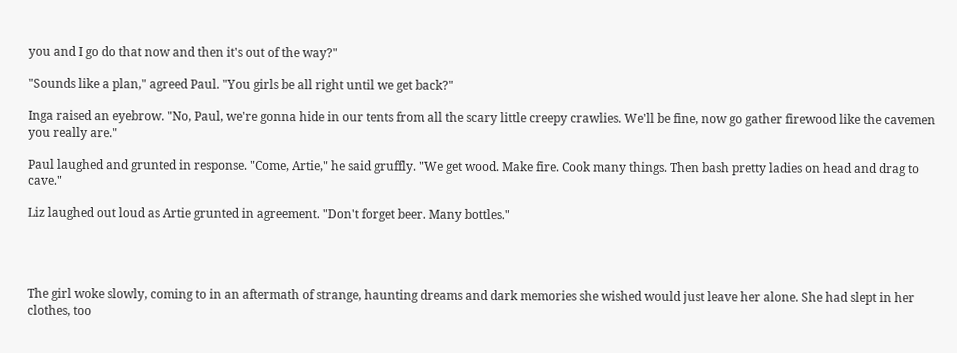you and I go do that now and then it's out of the way?"

"Sounds like a plan," agreed Paul. "You girls be all right until we get back?"

Inga raised an eyebrow. "No, Paul, we're gonna hide in our tents from all the scary little creepy crawlies. We'll be fine, now go gather firewood like the cavemen you really are."

Paul laughed and grunted in response. "Come, Artie," he said gruffly. "We get wood. Make fire. Cook many things. Then bash pretty ladies on head and drag to cave."

Liz laughed out loud as Artie grunted in agreement. "Don't forget beer. Many bottles."




The girl woke slowly, coming to in an aftermath of strange, haunting dreams and dark memories she wished would just leave her alone. She had slept in her clothes, too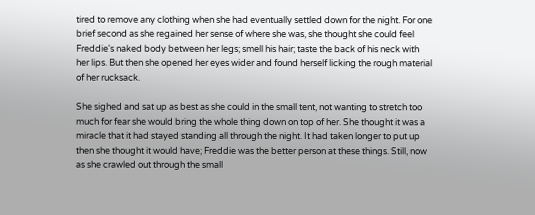tired to remove any clothing when she had eventually settled down for the night. For one brief second as she regained her sense of where she was, she thought she could feel Freddie's naked body between her legs; smell his hair; taste the back of his neck with her lips. But then she opened her eyes wider and found herself licking the rough material of her rucksack.

She sighed and sat up as best as she could in the small tent, not wanting to stretch too much for fear she would bring the whole thing down on top of her. She thought it was a miracle that it had stayed standing all through the night. It had taken longer to put up then she thought it would have; Freddie was the better person at these things. Still, now as she crawled out through the small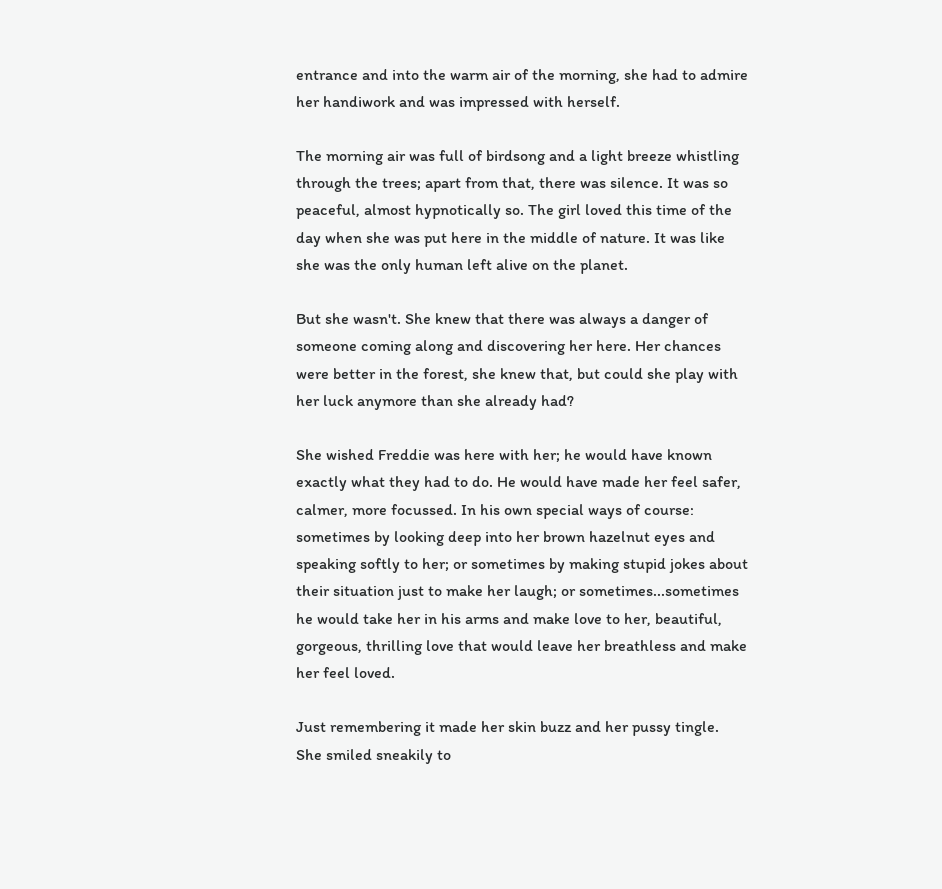entrance and into the warm air of the morning, she had to admire her handiwork and was impressed with herself.

The morning air was full of birdsong and a light breeze whistling through the trees; apart from that, there was silence. It was so peaceful, almost hypnotically so. The girl loved this time of the day when she was put here in the middle of nature. It was like she was the only human left alive on the planet.

But she wasn't. She knew that there was always a danger of someone coming along and discovering her here. Her chances were better in the forest, she knew that, but could she play with her luck anymore than she already had?

She wished Freddie was here with her; he would have known exactly what they had to do. He would have made her feel safer, calmer, more focussed. In his own special ways of course: sometimes by looking deep into her brown hazelnut eyes and speaking softly to her; or sometimes by making stupid jokes about their situation just to make her laugh; or sometimes...sometimes he would take her in his arms and make love to her, beautiful, gorgeous, thrilling love that would leave her breathless and make her feel loved.

Just remembering it made her skin buzz and her pussy tingle. She smiled sneakily to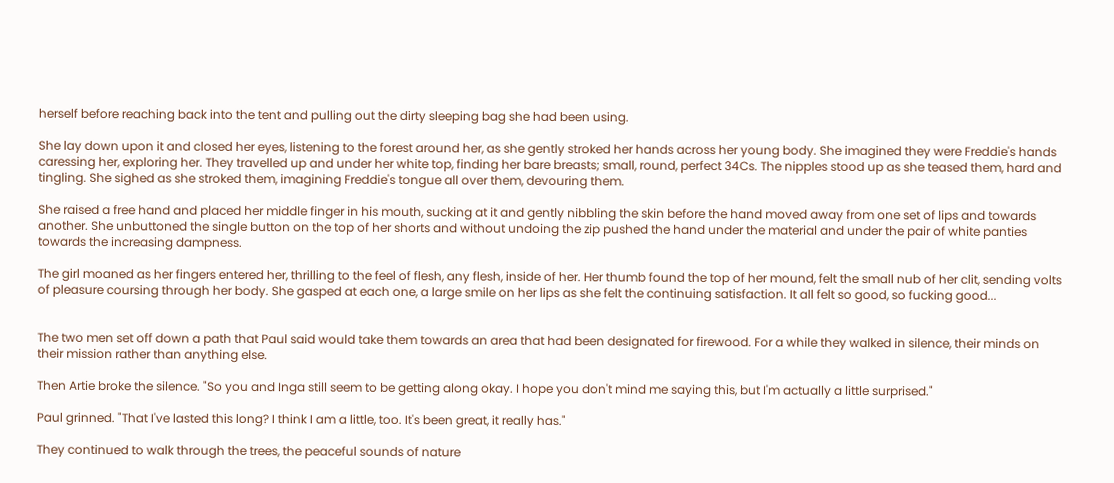herself before reaching back into the tent and pulling out the dirty sleeping bag she had been using.

She lay down upon it and closed her eyes, listening to the forest around her, as she gently stroked her hands across her young body. She imagined they were Freddie's hands caressing her, exploring her. They travelled up and under her white top, finding her bare breasts; small, round, perfect 34Cs. The nipples stood up as she teased them, hard and tingling. She sighed as she stroked them, imagining Freddie's tongue all over them, devouring them.

She raised a free hand and placed her middle finger in his mouth, sucking at it and gently nibbling the skin before the hand moved away from one set of lips and towards another. She unbuttoned the single button on the top of her shorts and without undoing the zip pushed the hand under the material and under the pair of white panties towards the increasing dampness.

The girl moaned as her fingers entered her, thrilling to the feel of flesh, any flesh, inside of her. Her thumb found the top of her mound, felt the small nub of her clit, sending volts of pleasure coursing through her body. She gasped at each one, a large smile on her lips as she felt the continuing satisfaction. It all felt so good, so fucking good...


The two men set off down a path that Paul said would take them towards an area that had been designated for firewood. For a while they walked in silence, their minds on their mission rather than anything else.

Then Artie broke the silence. "So you and Inga still seem to be getting along okay. I hope you don't mind me saying this, but I'm actually a little surprised."

Paul grinned. "That I've lasted this long? I think I am a little, too. It's been great, it really has."

They continued to walk through the trees, the peaceful sounds of nature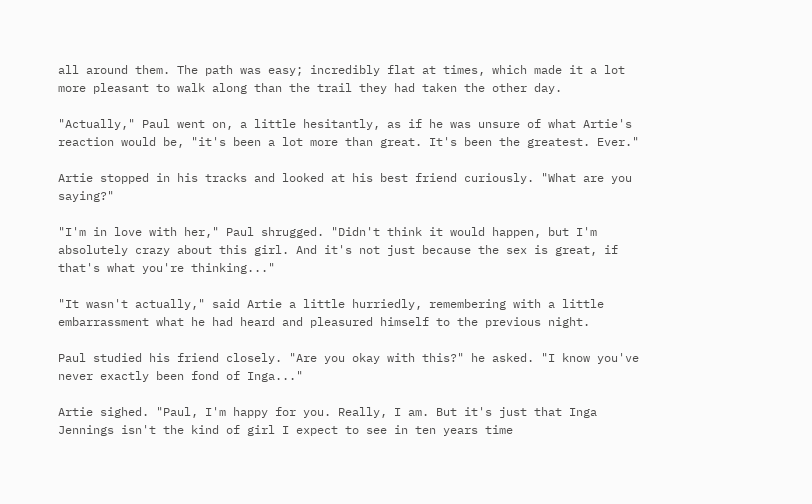all around them. The path was easy; incredibly flat at times, which made it a lot more pleasant to walk along than the trail they had taken the other day.

"Actually," Paul went on, a little hesitantly, as if he was unsure of what Artie's reaction would be, "it's been a lot more than great. It's been the greatest. Ever."

Artie stopped in his tracks and looked at his best friend curiously. "What are you saying?"

"I'm in love with her," Paul shrugged. "Didn't think it would happen, but I'm absolutely crazy about this girl. And it's not just because the sex is great, if that's what you're thinking..."

"It wasn't actually," said Artie a little hurriedly, remembering with a little embarrassment what he had heard and pleasured himself to the previous night.

Paul studied his friend closely. "Are you okay with this?" he asked. "I know you've never exactly been fond of Inga..."

Artie sighed. "Paul, I'm happy for you. Really, I am. But it's just that Inga Jennings isn't the kind of girl I expect to see in ten years time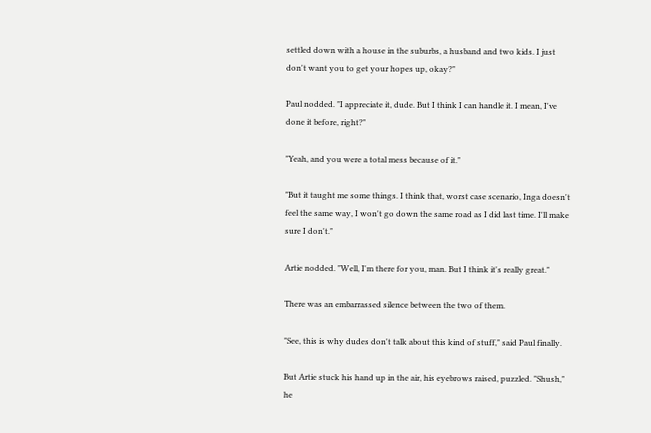settled down with a house in the suburbs, a husband and two kids. I just don't want you to get your hopes up, okay?"

Paul nodded. "I appreciate it, dude. But I think I can handle it. I mean, I've done it before, right?"

"Yeah, and you were a total mess because of it."

"But it taught me some things. I think that, worst case scenario, Inga doesn't feel the same way, I won't go down the same road as I did last time. I'll make sure I don't."

Artie nodded. "Well, I'm there for you, man. But I think it's really great."

There was an embarrassed silence between the two of them.

"See, this is why dudes don't talk about this kind of stuff," said Paul finally.

But Artie stuck his hand up in the air, his eyebrows raised, puzzled. "Shush," he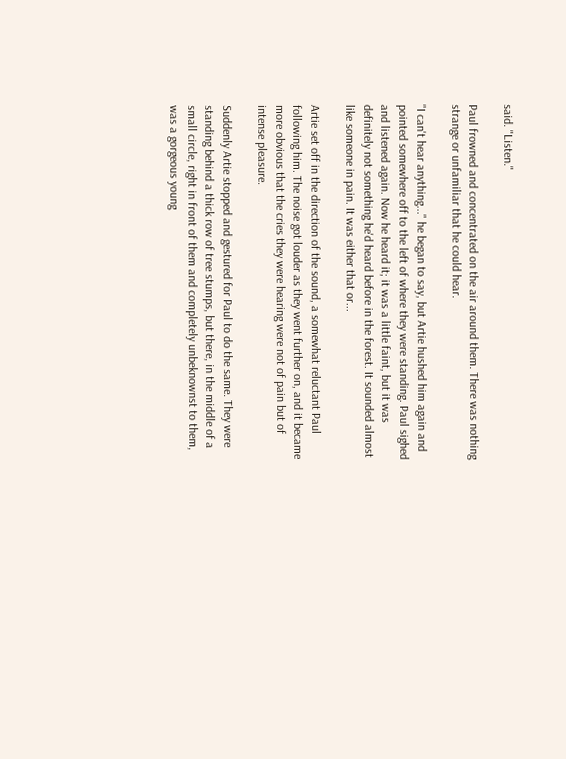said. "Listen."

Paul frowned and concentrated on the air around them. There was nothing strange or unfamiliar that he could hear.

"I can't hear anything..." he began to say, but Artie hushed him again and pointed somewhere off to the left of where they were standing. Paul sighed and listened again. Now he heard it; it was a little faint, but it was definitely not something he'd heard before in the forest. It sounded almost like someone in pain. It was either that or...

Artie set off in the direction of the sound, a somewhat reluctant Paul following him. The noise got louder as they went further on, and it became more obvious that the cries they were hearing were not of pain but of intense pleasure.

Suddenly Artie stopped and gestured for Paul to do the same. They were standing behind a thick row of tree stumps, but there, in the middle of a small circle, right in front of them and completely unbeknownst to them, was a gorgeous young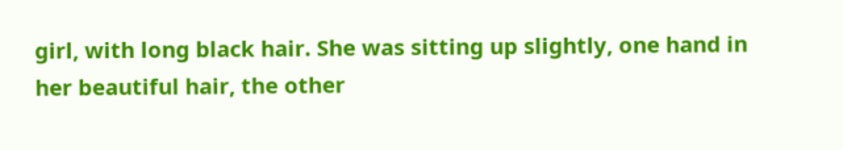girl, with long black hair. She was sitting up slightly, one hand in her beautiful hair, the other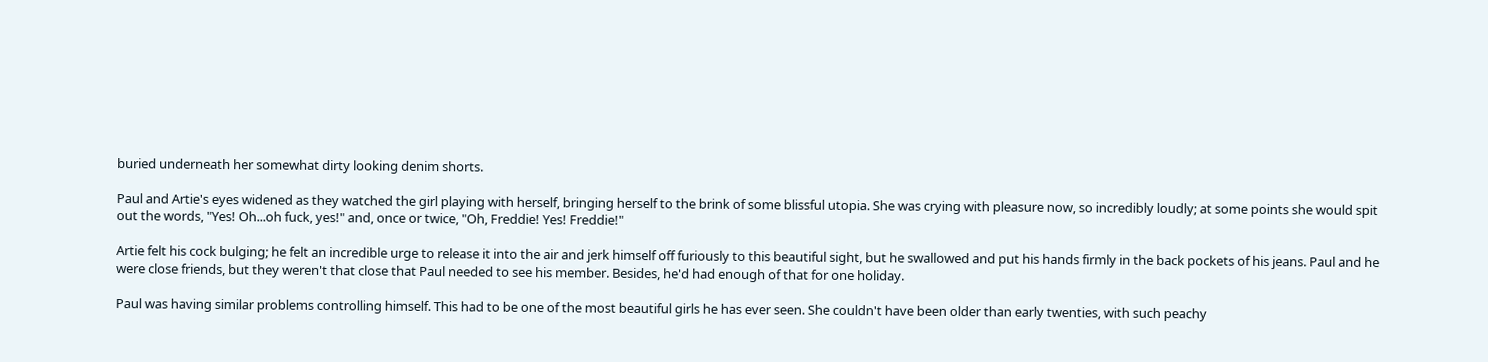buried underneath her somewhat dirty looking denim shorts.

Paul and Artie's eyes widened as they watched the girl playing with herself, bringing herself to the brink of some blissful utopia. She was crying with pleasure now, so incredibly loudly; at some points she would spit out the words, "Yes! Oh...oh fuck, yes!" and, once or twice, "Oh, Freddie! Yes! Freddie!"

Artie felt his cock bulging; he felt an incredible urge to release it into the air and jerk himself off furiously to this beautiful sight, but he swallowed and put his hands firmly in the back pockets of his jeans. Paul and he were close friends, but they weren't that close that Paul needed to see his member. Besides, he'd had enough of that for one holiday.

Paul was having similar problems controlling himself. This had to be one of the most beautiful girls he has ever seen. She couldn't have been older than early twenties, with such peachy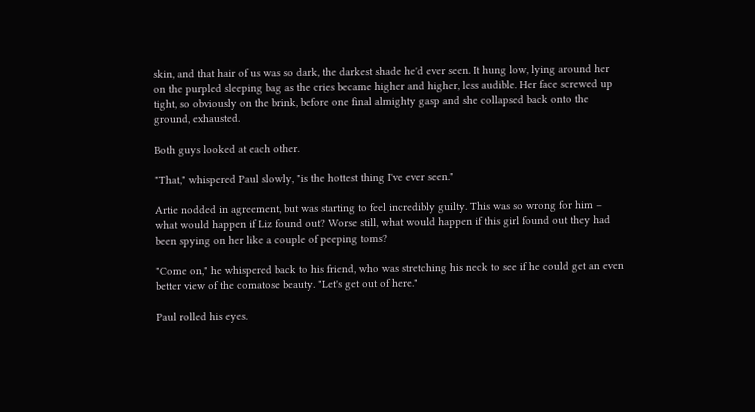skin, and that hair of us was so dark, the darkest shade he'd ever seen. It hung low, lying around her on the purpled sleeping bag as the cries became higher and higher, less audible. Her face screwed up tight, so obviously on the brink, before one final almighty gasp and she collapsed back onto the ground, exhausted.

Both guys looked at each other.

"That," whispered Paul slowly, "is the hottest thing I've ever seen."

Artie nodded in agreement, but was starting to feel incredibly guilty. This was so wrong for him – what would happen if Liz found out? Worse still, what would happen if this girl found out they had been spying on her like a couple of peeping toms?

"Come on," he whispered back to his friend, who was stretching his neck to see if he could get an even better view of the comatose beauty. "Let's get out of here."

Paul rolled his eyes.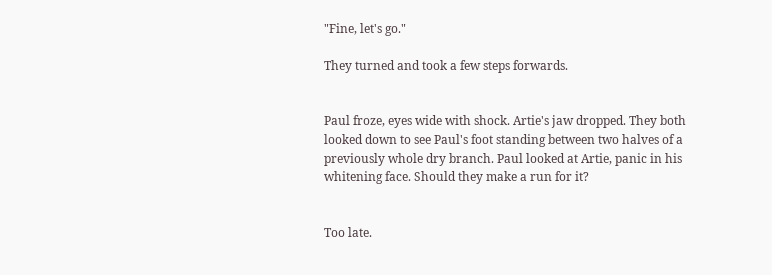"Fine, let's go."

They turned and took a few steps forwards.


Paul froze, eyes wide with shock. Artie's jaw dropped. They both looked down to see Paul's foot standing between two halves of a previously whole dry branch. Paul looked at Artie, panic in his whitening face. Should they make a run for it?


Too late.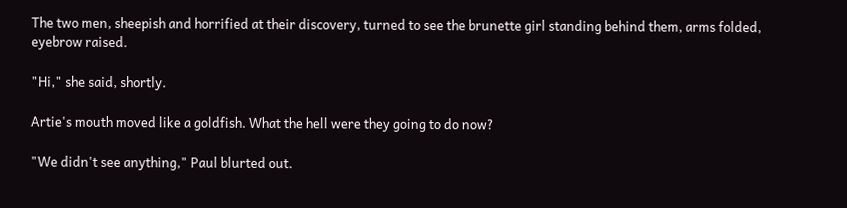The two men, sheepish and horrified at their discovery, turned to see the brunette girl standing behind them, arms folded, eyebrow raised.

"Hi," she said, shortly.

Artie's mouth moved like a goldfish. What the hell were they going to do now?

"We didn't see anything," Paul blurted out.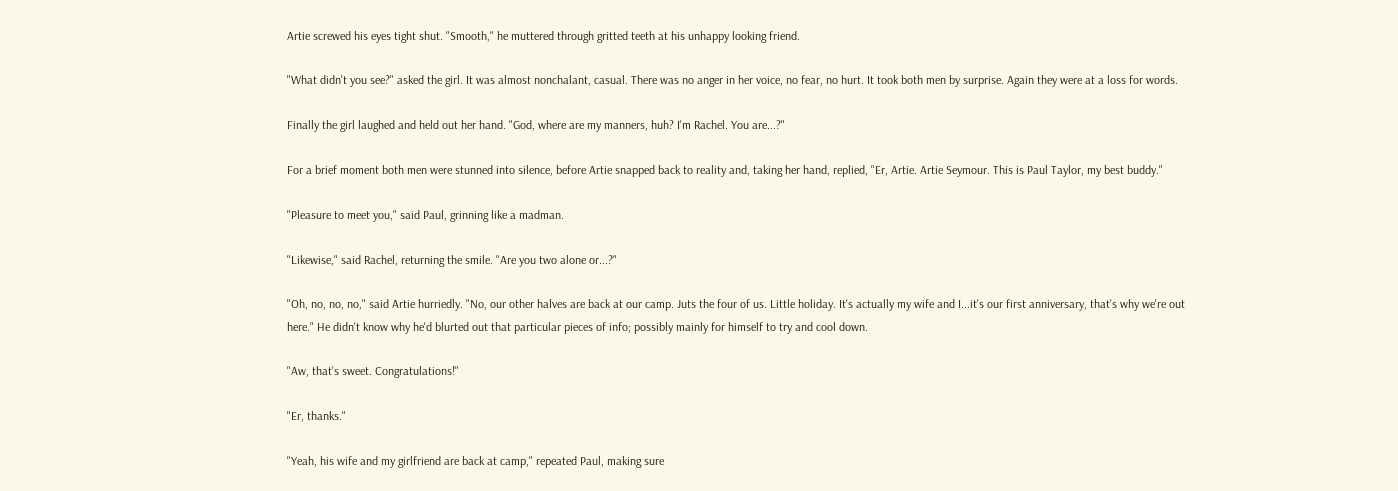Artie screwed his eyes tight shut. "Smooth," he muttered through gritted teeth at his unhappy looking friend.

"What didn't you see?" asked the girl. It was almost nonchalant, casual. There was no anger in her voice, no fear, no hurt. It took both men by surprise. Again they were at a loss for words.

Finally the girl laughed and held out her hand. "God, where are my manners, huh? I'm Rachel. You are...?"

For a brief moment both men were stunned into silence, before Artie snapped back to reality and, taking her hand, replied, "Er, Artie. Artie Seymour. This is Paul Taylor, my best buddy."

"Pleasure to meet you," said Paul, grinning like a madman.

"Likewise," said Rachel, returning the smile. "Are you two alone or...?"

"Oh, no, no, no," said Artie hurriedly. "No, our other halves are back at our camp. Juts the four of us. Little holiday. It's actually my wife and I...it's our first anniversary, that's why we're out here." He didn't know why he'd blurted out that particular pieces of info; possibly mainly for himself to try and cool down.

"Aw, that's sweet. Congratulations!"

"Er, thanks."

"Yeah, his wife and my girlfriend are back at camp," repeated Paul, making sure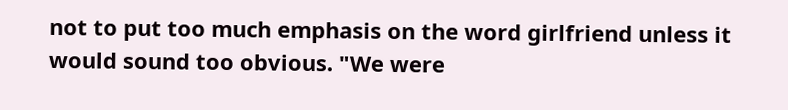not to put too much emphasis on the word girlfriend unless it would sound too obvious. "We were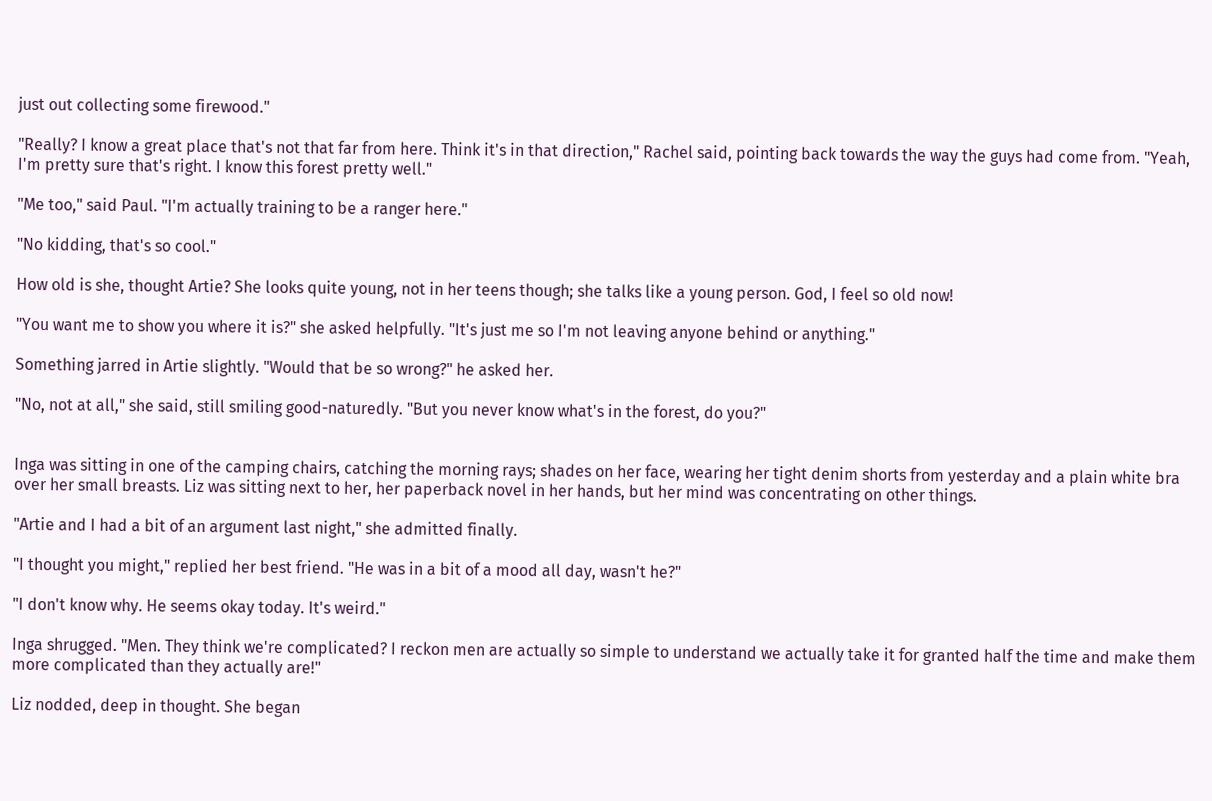just out collecting some firewood."

"Really? I know a great place that's not that far from here. Think it's in that direction," Rachel said, pointing back towards the way the guys had come from. "Yeah, I'm pretty sure that's right. I know this forest pretty well."

"Me too," said Paul. "I'm actually training to be a ranger here."

"No kidding, that's so cool."

How old is she, thought Artie? She looks quite young, not in her teens though; she talks like a young person. God, I feel so old now!

"You want me to show you where it is?" she asked helpfully. "It's just me so I'm not leaving anyone behind or anything."

Something jarred in Artie slightly. "Would that be so wrong?" he asked her.

"No, not at all," she said, still smiling good-naturedly. "But you never know what's in the forest, do you?"


Inga was sitting in one of the camping chairs, catching the morning rays; shades on her face, wearing her tight denim shorts from yesterday and a plain white bra over her small breasts. Liz was sitting next to her, her paperback novel in her hands, but her mind was concentrating on other things.

"Artie and I had a bit of an argument last night," she admitted finally.

"I thought you might," replied her best friend. "He was in a bit of a mood all day, wasn't he?"

"I don't know why. He seems okay today. It's weird."

Inga shrugged. "Men. They think we're complicated? I reckon men are actually so simple to understand we actually take it for granted half the time and make them more complicated than they actually are!"

Liz nodded, deep in thought. She began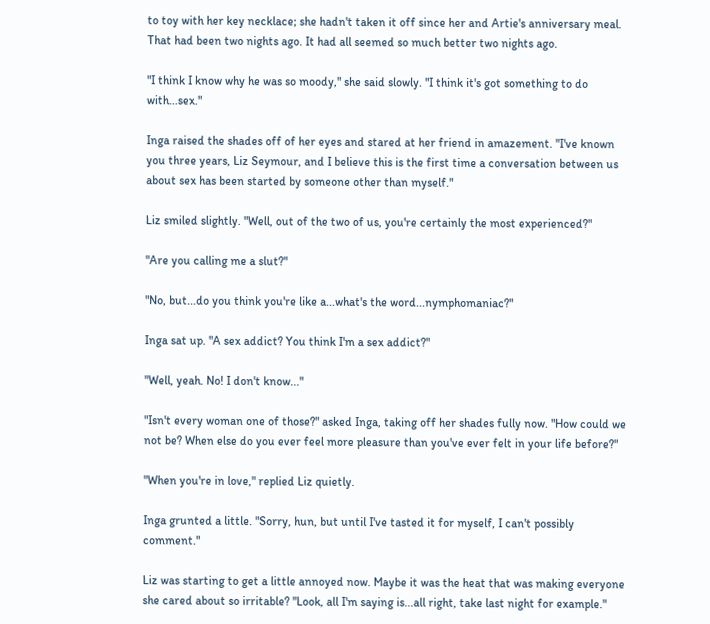to toy with her key necklace; she hadn't taken it off since her and Artie's anniversary meal. That had been two nights ago. It had all seemed so much better two nights ago.

"I think I know why he was so moody," she said slowly. "I think it's got something to do with...sex."

Inga raised the shades off of her eyes and stared at her friend in amazement. "I've known you three years, Liz Seymour, and I believe this is the first time a conversation between us about sex has been started by someone other than myself."

Liz smiled slightly. "Well, out of the two of us, you're certainly the most experienced?"

"Are you calling me a slut?"

"No, but...do you think you're like a...what's the word...nymphomaniac?"

Inga sat up. "A sex addict? You think I'm a sex addict?"

"Well, yeah. No! I don't know..."

"Isn't every woman one of those?" asked Inga, taking off her shades fully now. "How could we not be? When else do you ever feel more pleasure than you've ever felt in your life before?"

"When you're in love," replied Liz quietly.

Inga grunted a little. "Sorry, hun, but until I've tasted it for myself, I can't possibly comment."

Liz was starting to get a little annoyed now. Maybe it was the heat that was making everyone she cared about so irritable? "Look, all I'm saying is...all right, take last night for example."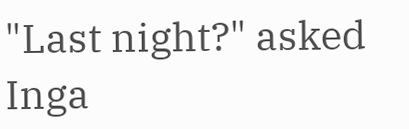"Last night?" asked Inga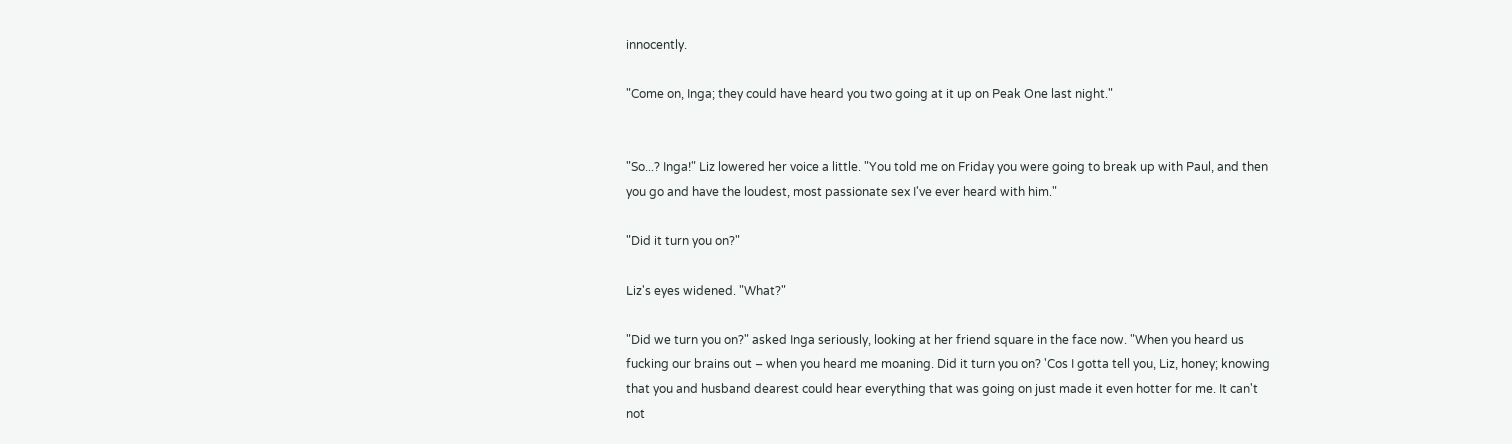innocently.

"Come on, Inga; they could have heard you two going at it up on Peak One last night."


"So...? Inga!" Liz lowered her voice a little. "You told me on Friday you were going to break up with Paul, and then you go and have the loudest, most passionate sex I've ever heard with him."

"Did it turn you on?"

Liz's eyes widened. "What?"

"Did we turn you on?" asked Inga seriously, looking at her friend square in the face now. "When you heard us fucking our brains out – when you heard me moaning. Did it turn you on? 'Cos I gotta tell you, Liz, honey; knowing that you and husband dearest could hear everything that was going on just made it even hotter for me. It can't not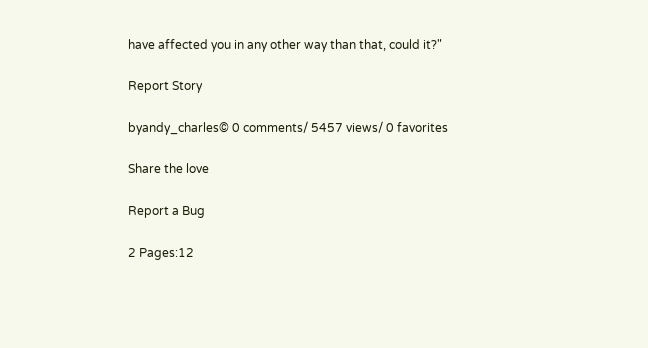have affected you in any other way than that, could it?"

Report Story

byandy_charles© 0 comments/ 5457 views/ 0 favorites

Share the love

Report a Bug

2 Pages:12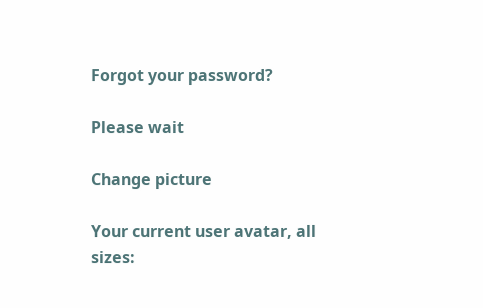Forgot your password?

Please wait

Change picture

Your current user avatar, all sizes: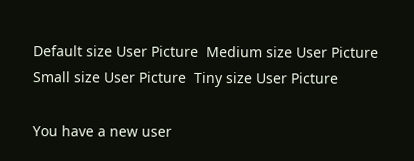Default size User Picture  Medium size User Picture  Small size User Picture  Tiny size User Picture

You have a new user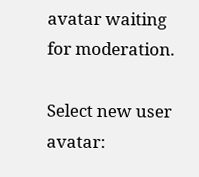avatar waiting for moderation.

Select new user avatar: